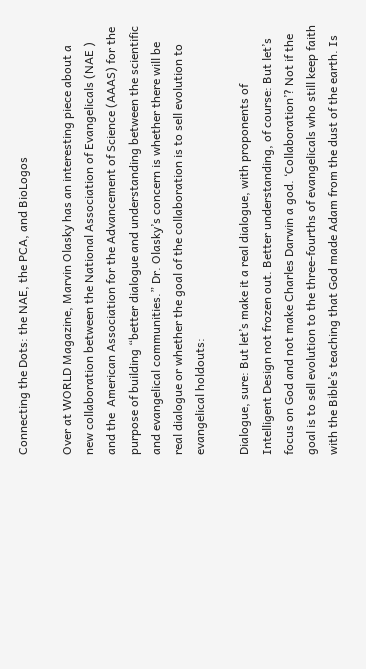Connecting the Dots: the NAE, the PCA, and BioLogos

Over at WORLD Magazine, Marvin Olasky has an interesting piece about a new collaboration between the National Association of Evangelicals (NAE ) and the  American Association for the Advancement of Science (AAAS) for the purpose of building “better dialogue and understanding between the scientific and evangelical communities.” Dr. Olasky’s concern is whether there will be real dialogue or whether the goal of the collaboration is to sell evolution to evangelical holdouts:

Dialogue, sure: But let’s make it a real dialogue, with proponents of Intelligent Design not frozen out. Better understanding, of course: But let’s focus on God and not make Charles Darwin a god. ‘Collaboration’? Not if the goal is to sell evolution to the three-fourths of evangelicals who still keep faith with the Bible’s teaching that God made Adam from the dust of the earth. Is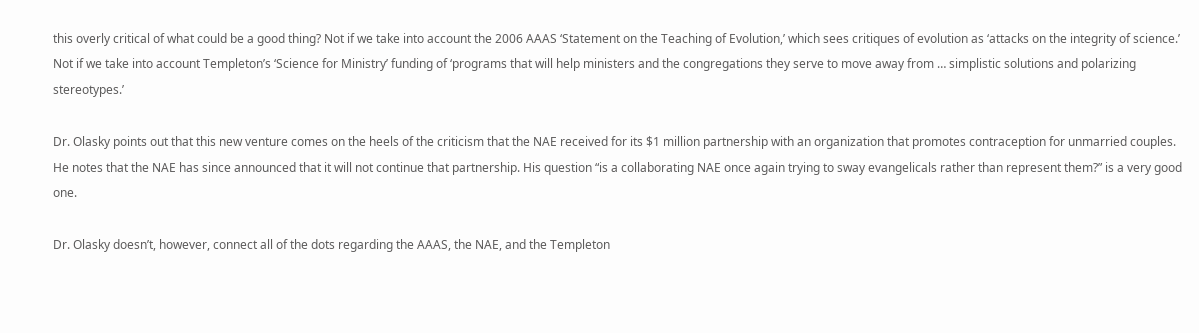this overly critical of what could be a good thing? Not if we take into account the 2006 AAAS ‘Statement on the Teaching of Evolution,’ which sees critiques of evolution as ‘attacks on the integrity of science.’ Not if we take into account Templeton’s ‘Science for Ministry’ funding of ‘programs that will help ministers and the congregations they serve to move away from … simplistic solutions and polarizing stereotypes.’

Dr. Olasky points out that this new venture comes on the heels of the criticism that the NAE received for its $1 million partnership with an organization that promotes contraception for unmarried couples. He notes that the NAE has since announced that it will not continue that partnership. His question “is a collaborating NAE once again trying to sway evangelicals rather than represent them?” is a very good one.

Dr. Olasky doesn’t, however, connect all of the dots regarding the AAAS, the NAE, and the Templeton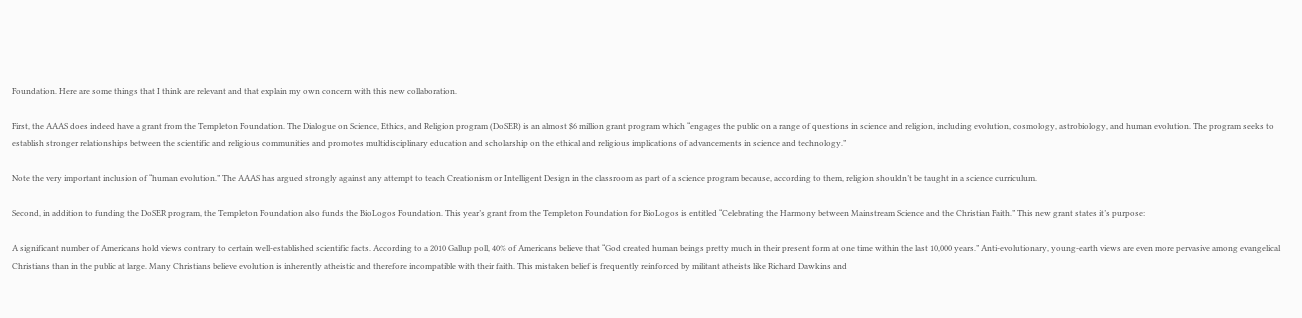Foundation. Here are some things that I think are relevant and that explain my own concern with this new collaboration.

First, the AAAS does indeed have a grant from the Templeton Foundation. The Dialogue on Science, Ethics, and Religion program (DoSER) is an almost $6 million grant program which “engages the public on a range of questions in science and religion, including evolution, cosmology, astrobiology, and human evolution. The program seeks to establish stronger relationships between the scientific and religious communities and promotes multidisciplinary education and scholarship on the ethical and religious implications of advancements in science and technology.”

Note the very important inclusion of “human evolution.” The AAAS has argued strongly against any attempt to teach Creationism or Intelligent Design in the classroom as part of a science program because, according to them, religion shouldn’t be taught in a science curriculum.

Second, in addition to funding the DoSER program, the Templeton Foundation also funds the BioLogos Foundation. This year’s grant from the Templeton Foundation for BioLogos is entitled “Celebrating the Harmony between Mainstream Science and the Christian Faith.” This new grant states it’s purpose:

A significant number of Americans hold views contrary to certain well-established scientific facts. According to a 2010 Gallup poll, 40% of Americans believe that “God created human beings pretty much in their present form at one time within the last 10,000 years.” Anti-evolutionary, young-earth views are even more pervasive among evangelical Christians than in the public at large. Many Christians believe evolution is inherently atheistic and therefore incompatible with their faith. This mistaken belief is frequently reinforced by militant atheists like Richard Dawkins and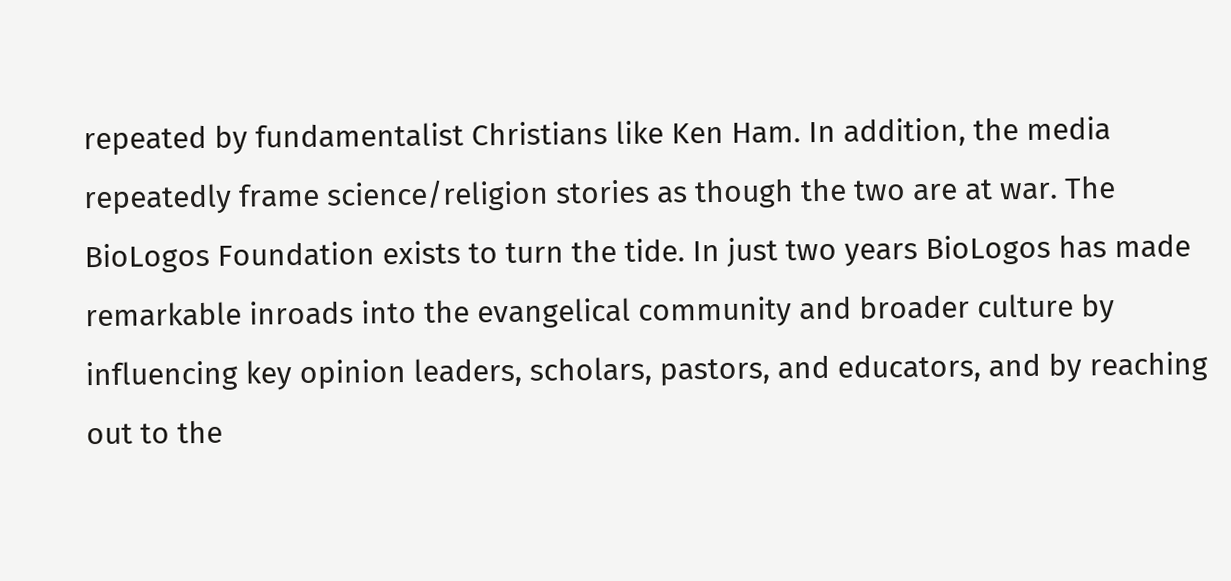repeated by fundamentalist Christians like Ken Ham. In addition, the media repeatedly frame science/religion stories as though the two are at war. The BioLogos Foundation exists to turn the tide. In just two years BioLogos has made remarkable inroads into the evangelical community and broader culture by influencing key opinion leaders, scholars, pastors, and educators, and by reaching out to the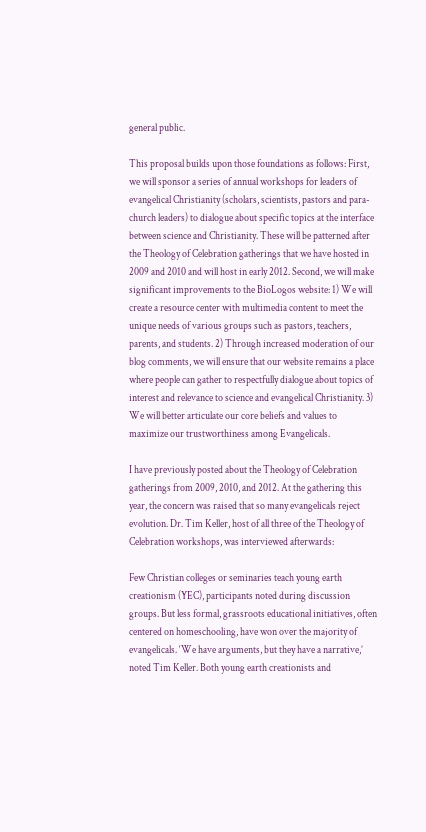general public.

This proposal builds upon those foundations as follows: First, we will sponsor a series of annual workshops for leaders of evangelical Christianity (scholars, scientists, pastors and para-church leaders) to dialogue about specific topics at the interface between science and Christianity. These will be patterned after the Theology of Celebration gatherings that we have hosted in 2009 and 2010 and will host in early 2012. Second, we will make significant improvements to the BioLogos website: 1) We will create a resource center with multimedia content to meet the unique needs of various groups such as pastors, teachers, parents, and students. 2) Through increased moderation of our blog comments, we will ensure that our website remains a place where people can gather to respectfully dialogue about topics of interest and relevance to science and evangelical Christianity. 3) We will better articulate our core beliefs and values to maximize our trustworthiness among Evangelicals.

I have previously posted about the Theology of Celebration gatherings from 2009, 2010, and 2012. At the gathering this year, the concern was raised that so many evangelicals reject evolution. Dr. Tim Keller, host of all three of the Theology of Celebration workshops, was interviewed afterwards:

Few Christian colleges or seminaries teach young earth creationism (YEC), participants noted during discussion groups. But less formal, grassroots educational initiatives, often centered on homeschooling, have won over the majority of evangelicals. ‘We have arguments, but they have a narrative,’ noted Tim Keller. Both young earth creationists and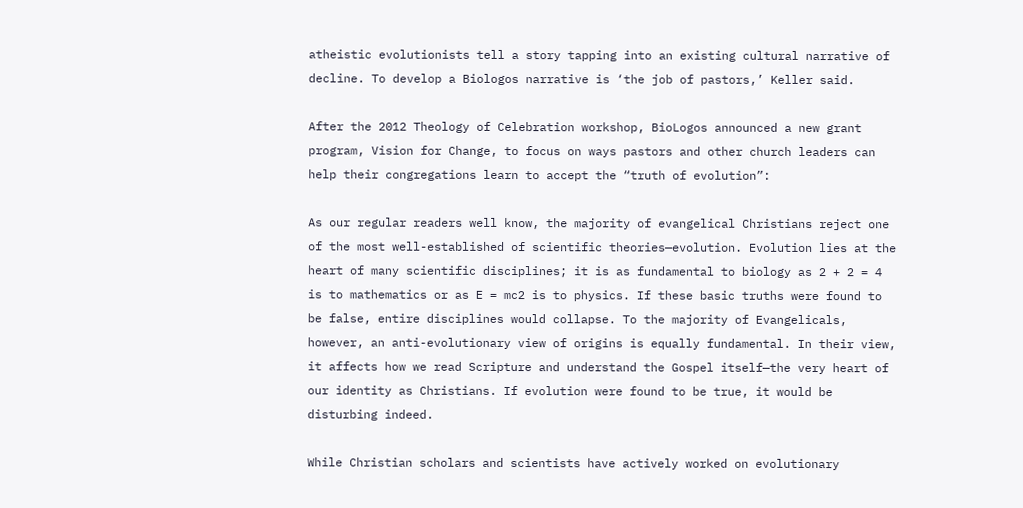atheistic evolutionists tell a story tapping into an existing cultural narrative of decline. To develop a Biologos narrative is ‘the job of pastors,’ Keller said.

After the 2012 Theology of Celebration workshop, BioLogos announced a new grant program, Vision for Change, to focus on ways pastors and other church leaders can help their congregations learn to accept the “truth of evolution”:

As our regular readers well know, the majority of evangelical Christians reject one of the most well-established of scientific theories—evolution. Evolution lies at the heart of many scientific disciplines; it is as fundamental to biology as 2 + 2 = 4 is to mathematics or as E = mc2 is to physics. If these basic truths were found to be false, entire disciplines would collapse. To the majority of Evangelicals, however, an anti-evolutionary view of origins is equally fundamental. In their view, it affects how we read Scripture and understand the Gospel itself—the very heart of our identity as Christians. If evolution were found to be true, it would be disturbing indeed.

While Christian scholars and scientists have actively worked on evolutionary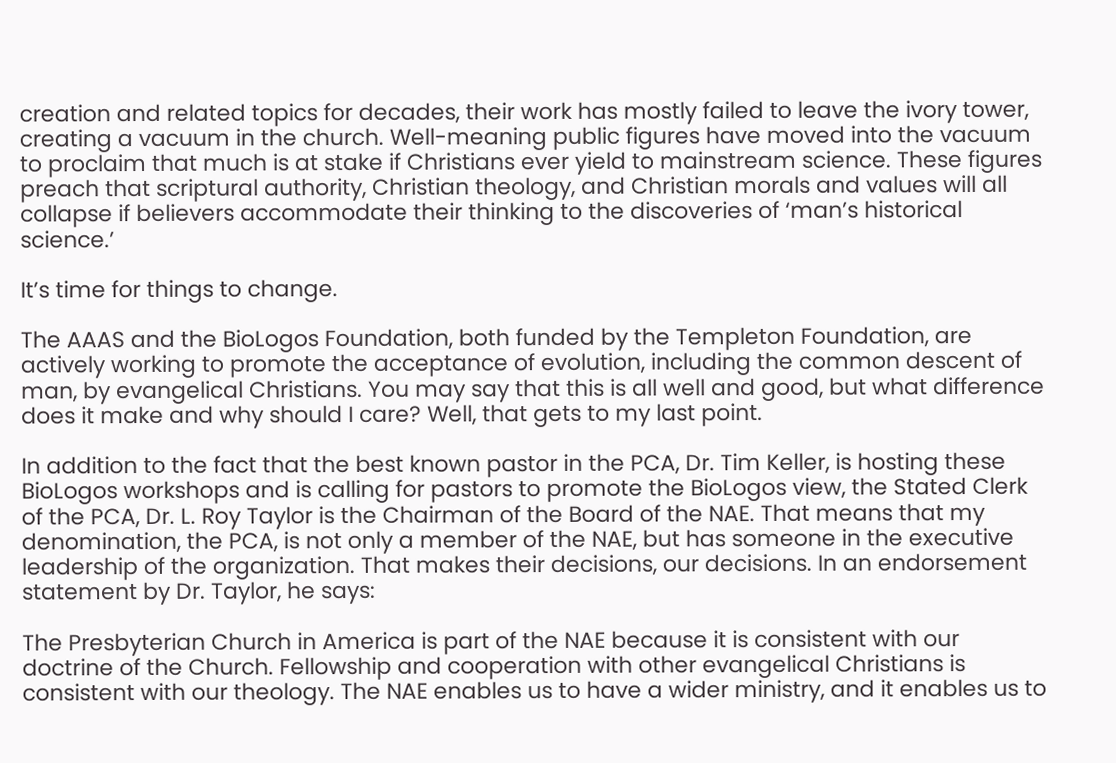creation and related topics for decades, their work has mostly failed to leave the ivory tower, creating a vacuum in the church. Well-meaning public figures have moved into the vacuum to proclaim that much is at stake if Christians ever yield to mainstream science. These figures preach that scriptural authority, Christian theology, and Christian morals and values will all collapse if believers accommodate their thinking to the discoveries of ‘man’s historical science.’

It’s time for things to change.

The AAAS and the BioLogos Foundation, both funded by the Templeton Foundation, are actively working to promote the acceptance of evolution, including the common descent of man, by evangelical Christians. You may say that this is all well and good, but what difference does it make and why should I care? Well, that gets to my last point.

In addition to the fact that the best known pastor in the PCA, Dr. Tim Keller, is hosting these BioLogos workshops and is calling for pastors to promote the BioLogos view, the Stated Clerk of the PCA, Dr. L. Roy Taylor is the Chairman of the Board of the NAE. That means that my denomination, the PCA, is not only a member of the NAE, but has someone in the executive leadership of the organization. That makes their decisions, our decisions. In an endorsement statement by Dr. Taylor, he says:

The Presbyterian Church in America is part of the NAE because it is consistent with our doctrine of the Church. Fellowship and cooperation with other evangelical Christians is consistent with our theology. The NAE enables us to have a wider ministry, and it enables us to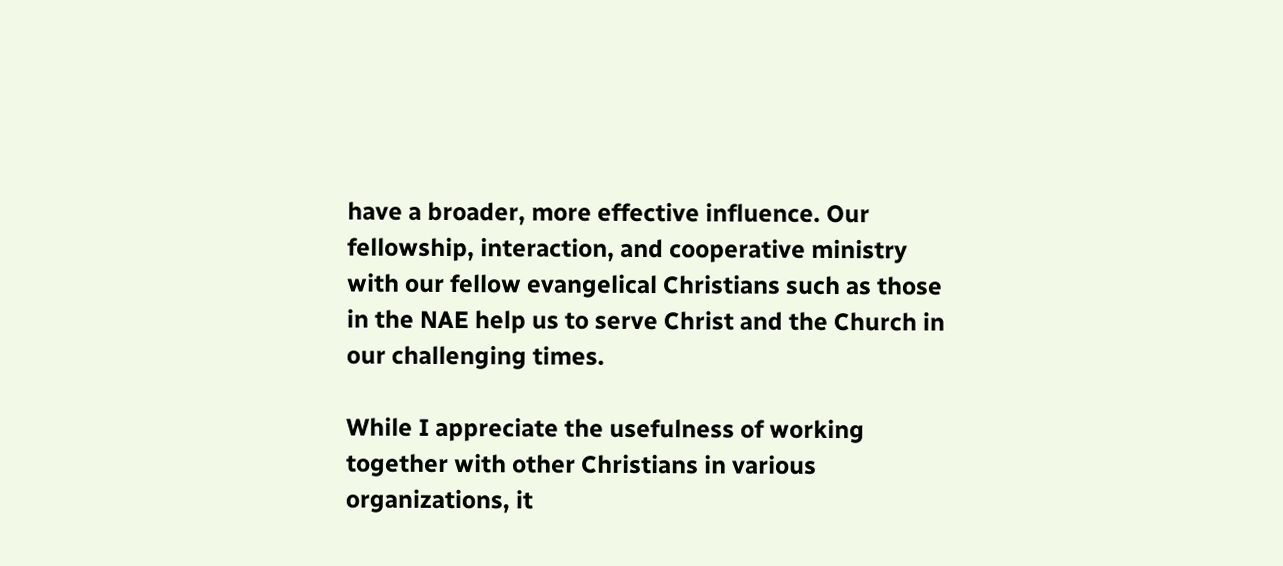have a broader, more effective influence. Our fellowship, interaction, and cooperative ministry with our fellow evangelical Christians such as those in the NAE help us to serve Christ and the Church in our challenging times.

While I appreciate the usefulness of working together with other Christians in various organizations, it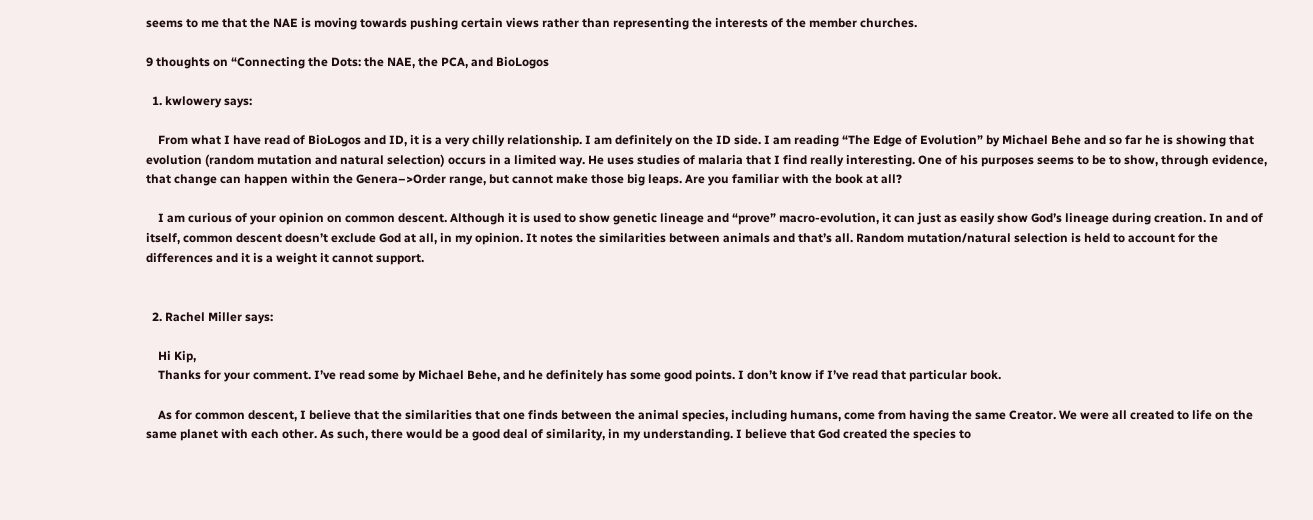seems to me that the NAE is moving towards pushing certain views rather than representing the interests of the member churches.

9 thoughts on “Connecting the Dots: the NAE, the PCA, and BioLogos

  1. kwlowery says:

    From what I have read of BioLogos and ID, it is a very chilly relationship. I am definitely on the ID side. I am reading “The Edge of Evolution” by Michael Behe and so far he is showing that evolution (random mutation and natural selection) occurs in a limited way. He uses studies of malaria that I find really interesting. One of his purposes seems to be to show, through evidence, that change can happen within the Genera–>Order range, but cannot make those big leaps. Are you familiar with the book at all?

    I am curious of your opinion on common descent. Although it is used to show genetic lineage and “prove” macro-evolution, it can just as easily show God’s lineage during creation. In and of itself, common descent doesn’t exclude God at all, in my opinion. It notes the similarities between animals and that’s all. Random mutation/natural selection is held to account for the differences and it is a weight it cannot support.


  2. Rachel Miller says:

    Hi Kip,
    Thanks for your comment. I’ve read some by Michael Behe, and he definitely has some good points. I don’t know if I’ve read that particular book.

    As for common descent, I believe that the similarities that one finds between the animal species, including humans, come from having the same Creator. We were all created to life on the same planet with each other. As such, there would be a good deal of similarity, in my understanding. I believe that God created the species to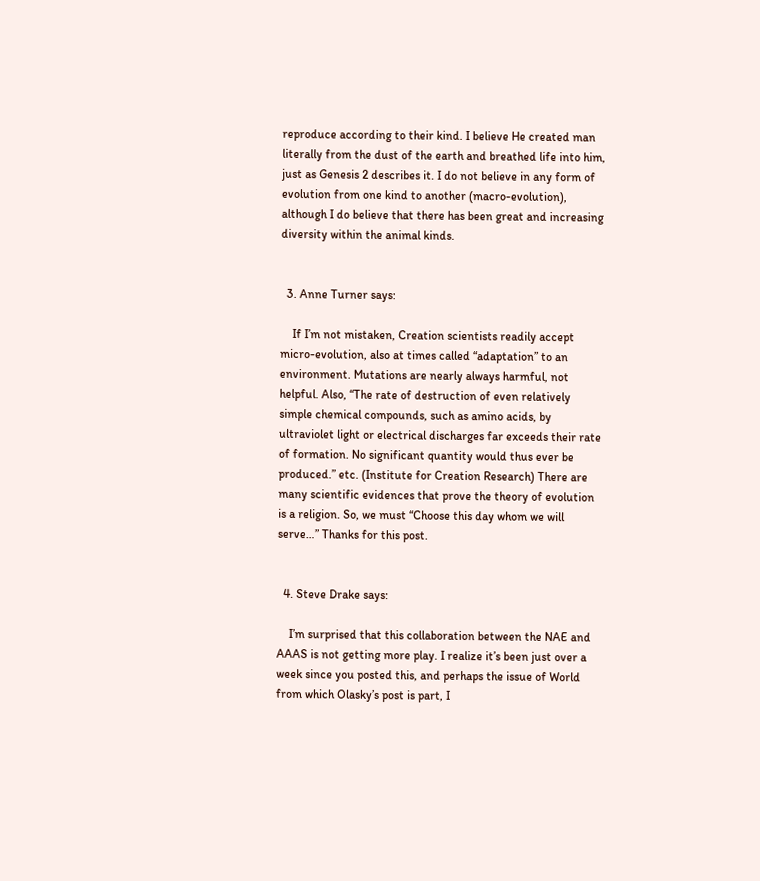reproduce according to their kind. I believe He created man literally from the dust of the earth and breathed life into him, just as Genesis 2 describes it. I do not believe in any form of evolution from one kind to another (macro-evolution), although I do believe that there has been great and increasing diversity within the animal kinds.


  3. Anne Turner says:

    If I’m not mistaken, Creation scientists readily accept micro-evolution, also at times called “adaptation” to an environment. Mutations are nearly always harmful, not helpful. Also, “The rate of destruction of even relatively simple chemical compounds, such as amino acids, by ultraviolet light or electrical discharges far exceeds their rate of formation. No significant quantity would thus ever be produced.” etc. (Institute for Creation Research) There are many scientific evidences that prove the theory of evolution is a religion. So, we must “Choose this day whom we will serve…” Thanks for this post.


  4. Steve Drake says:

    I’m surprised that this collaboration between the NAE and AAAS is not getting more play. I realize it’s been just over a week since you posted this, and perhaps the issue of World from which Olasky’s post is part, I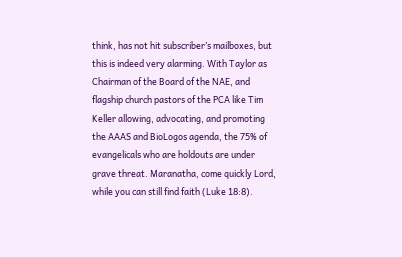think, has not hit subscriber’s mailboxes, but this is indeed very alarming. With Taylor as Chairman of the Board of the NAE, and flagship church pastors of the PCA like Tim Keller allowing, advocating, and promoting the AAAS and BioLogos agenda, the 75% of evangelicals who are holdouts are under grave threat. Maranatha, come quickly Lord, while you can still find faith (Luke 18:8).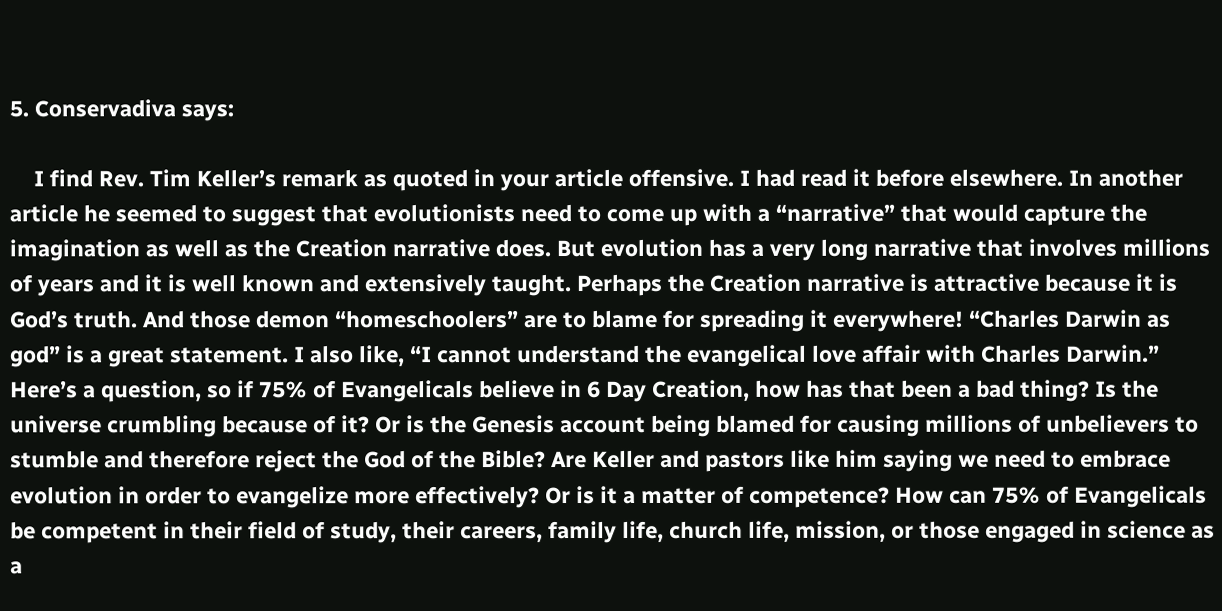5. Conservadiva says:

    I find Rev. Tim Keller’s remark as quoted in your article offensive. I had read it before elsewhere. In another article he seemed to suggest that evolutionists need to come up with a “narrative” that would capture the imagination as well as the Creation narrative does. But evolution has a very long narrative that involves millions of years and it is well known and extensively taught. Perhaps the Creation narrative is attractive because it is God’s truth. And those demon “homeschoolers” are to blame for spreading it everywhere! “Charles Darwin as god” is a great statement. I also like, “I cannot understand the evangelical love affair with Charles Darwin.” Here’s a question, so if 75% of Evangelicals believe in 6 Day Creation, how has that been a bad thing? Is the universe crumbling because of it? Or is the Genesis account being blamed for causing millions of unbelievers to stumble and therefore reject the God of the Bible? Are Keller and pastors like him saying we need to embrace evolution in order to evangelize more effectively? Or is it a matter of competence? How can 75% of Evangelicals be competent in their field of study, their careers, family life, church life, mission, or those engaged in science as a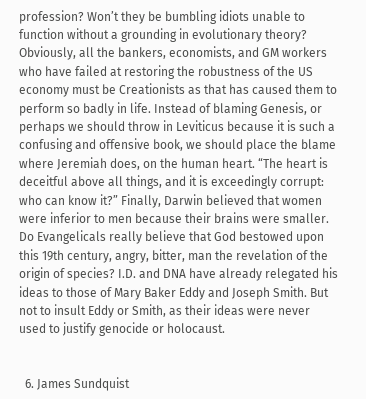profession? Won’t they be bumbling idiots unable to function without a grounding in evolutionary theory? Obviously, all the bankers, economists, and GM workers who have failed at restoring the robustness of the US economy must be Creationists as that has caused them to perform so badly in life. Instead of blaming Genesis, or perhaps we should throw in Leviticus because it is such a confusing and offensive book, we should place the blame where Jeremiah does, on the human heart. “The heart is deceitful above all things, and it is exceedingly corrupt: who can know it?” Finally, Darwin believed that women were inferior to men because their brains were smaller. Do Evangelicals really believe that God bestowed upon this 19th century, angry, bitter, man the revelation of the origin of species? I.D. and DNA have already relegated his ideas to those of Mary Baker Eddy and Joseph Smith. But not to insult Eddy or Smith, as their ideas were never used to justify genocide or holocaust.


  6. James Sundquist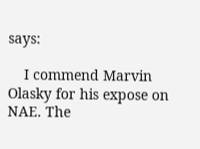says:

    I commend Marvin Olasky for his expose on NAE. The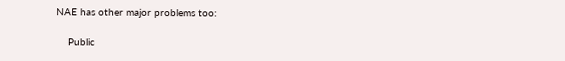NAE has other major problems too:

    Public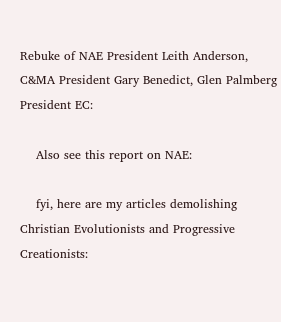Rebuke of NAE President Leith Anderson, C&MA President Gary Benedict, Glen Palmberg President EC:

    Also see this report on NAE:

    fyi, here are my articles demolishing Christian Evolutionists and Progressive Creationists: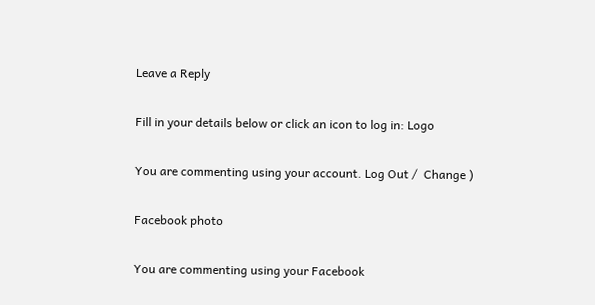Leave a Reply

Fill in your details below or click an icon to log in: Logo

You are commenting using your account. Log Out /  Change )

Facebook photo

You are commenting using your Facebook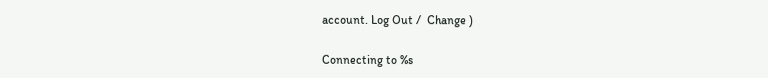account. Log Out /  Change )

Connecting to %s